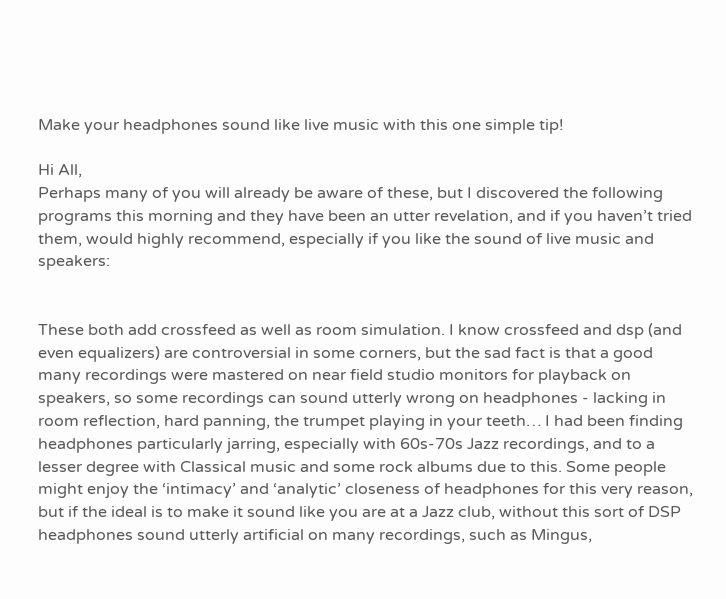Make your headphones sound like live music with this one simple tip!

Hi All,
Perhaps many of you will already be aware of these, but I discovered the following programs this morning and they have been an utter revelation, and if you haven’t tried them, would highly recommend, especially if you like the sound of live music and speakers:


These both add crossfeed as well as room simulation. I know crossfeed and dsp (and even equalizers) are controversial in some corners, but the sad fact is that a good many recordings were mastered on near field studio monitors for playback on speakers, so some recordings can sound utterly wrong on headphones - lacking in room reflection, hard panning, the trumpet playing in your teeth… I had been finding headphones particularly jarring, especially with 60s-70s Jazz recordings, and to a lesser degree with Classical music and some rock albums due to this. Some people might enjoy the ‘intimacy’ and ‘analytic’ closeness of headphones for this very reason, but if the ideal is to make it sound like you are at a Jazz club, without this sort of DSP headphones sound utterly artificial on many recordings, such as Mingus,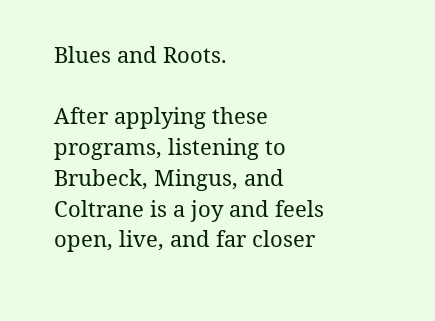Blues and Roots.

After applying these programs, listening to Brubeck, Mingus, and Coltrane is a joy and feels open, live, and far closer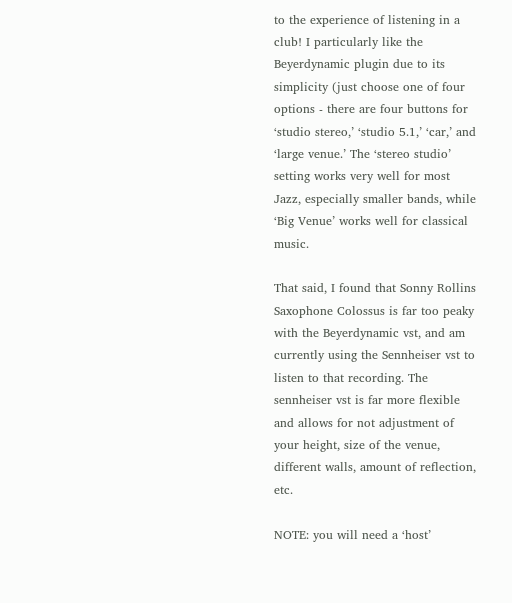to the experience of listening in a club! I particularly like the Beyerdynamic plugin due to its simplicity (just choose one of four options - there are four buttons for ‘studio stereo,’ ‘studio 5.1,’ ‘car,’ and ‘large venue.’ The ‘stereo studio’ setting works very well for most Jazz, especially smaller bands, while ‘Big Venue’ works well for classical music.

That said, I found that Sonny Rollins Saxophone Colossus is far too peaky with the Beyerdynamic vst, and am currently using the Sennheiser vst to listen to that recording. The sennheiser vst is far more flexible and allows for not adjustment of your height, size of the venue, different walls, amount of reflection, etc.

NOTE: you will need a ‘host’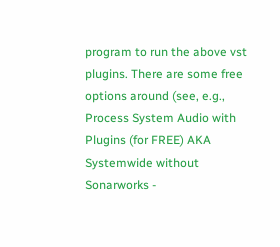program to run the above vst plugins. There are some free options around (see, e.g., Process System Audio with Plugins (for FREE) AKA Systemwide without Sonarworks -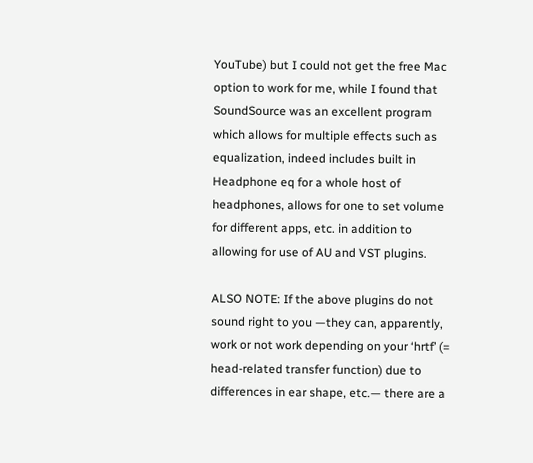YouTube) but I could not get the free Mac option to work for me, while I found that SoundSource was an excellent program which allows for multiple effects such as equalization, indeed includes built in Headphone eq for a whole host of headphones, allows for one to set volume for different apps, etc. in addition to allowing for use of AU and VST plugins.

ALSO NOTE: If the above plugins do not sound right to you —they can, apparently, work or not work depending on your ‘hrtf’ (= head-related transfer function) due to differences in ear shape, etc.— there are a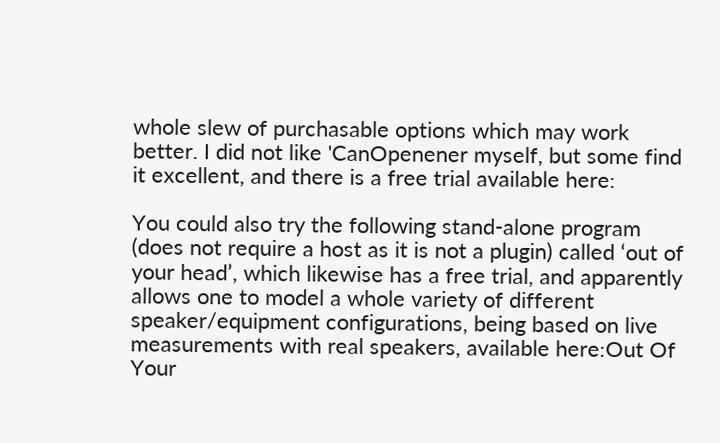whole slew of purchasable options which may work better. I did not like 'CanOpenener myself, but some find it excellent, and there is a free trial available here:

You could also try the following stand-alone program (does not require a host as it is not a plugin) called ‘out of your head’, which likewise has a free trial, and apparently allows one to model a whole variety of different speaker/equipment configurations, being based on live measurements with real speakers, available here:Out Of Your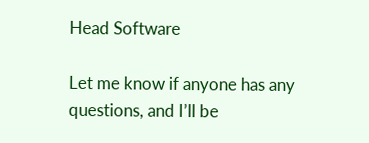Head Software

Let me know if anyone has any questions, and I’ll be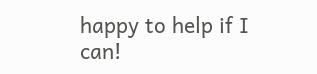happy to help if I can!